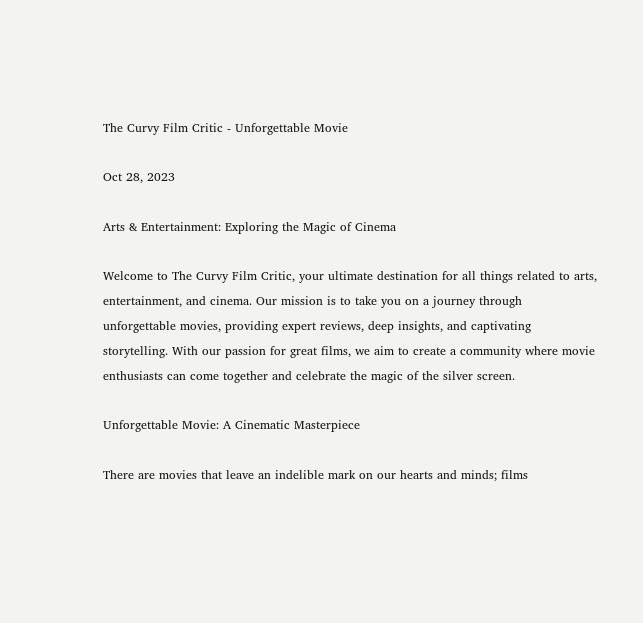The Curvy Film Critic - Unforgettable Movie

Oct 28, 2023

Arts & Entertainment: Exploring the Magic of Cinema

Welcome to The Curvy Film Critic, your ultimate destination for all things related to arts, entertainment, and cinema. Our mission is to take you on a journey through unforgettable movies, providing expert reviews, deep insights, and captivating storytelling. With our passion for great films, we aim to create a community where movie enthusiasts can come together and celebrate the magic of the silver screen.

Unforgettable Movie: A Cinematic Masterpiece

There are movies that leave an indelible mark on our hearts and minds; films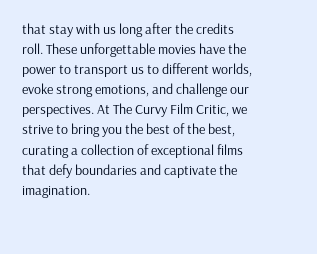that stay with us long after the credits roll. These unforgettable movies have the power to transport us to different worlds, evoke strong emotions, and challenge our perspectives. At The Curvy Film Critic, we strive to bring you the best of the best, curating a collection of exceptional films that defy boundaries and captivate the imagination.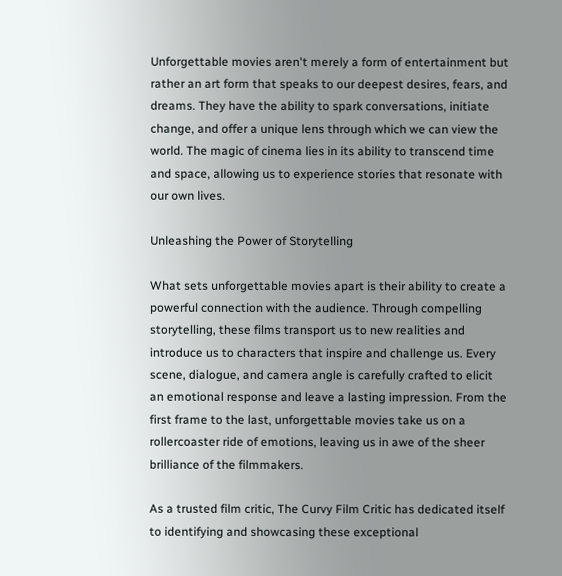Unforgettable movies aren't merely a form of entertainment but rather an art form that speaks to our deepest desires, fears, and dreams. They have the ability to spark conversations, initiate change, and offer a unique lens through which we can view the world. The magic of cinema lies in its ability to transcend time and space, allowing us to experience stories that resonate with our own lives.

Unleashing the Power of Storytelling

What sets unforgettable movies apart is their ability to create a powerful connection with the audience. Through compelling storytelling, these films transport us to new realities and introduce us to characters that inspire and challenge us. Every scene, dialogue, and camera angle is carefully crafted to elicit an emotional response and leave a lasting impression. From the first frame to the last, unforgettable movies take us on a rollercoaster ride of emotions, leaving us in awe of the sheer brilliance of the filmmakers.

As a trusted film critic, The Curvy Film Critic has dedicated itself to identifying and showcasing these exceptional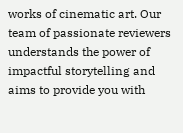works of cinematic art. Our team of passionate reviewers understands the power of impactful storytelling and aims to provide you with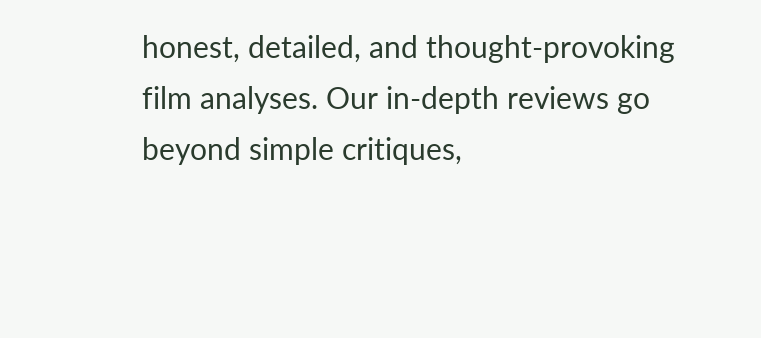honest, detailed, and thought-provoking film analyses. Our in-depth reviews go beyond simple critiques,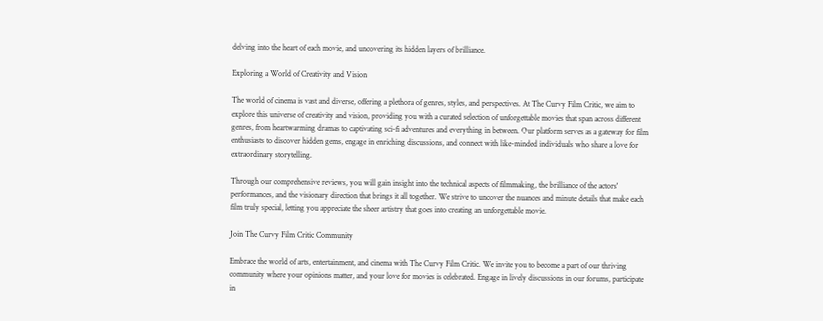delving into the heart of each movie, and uncovering its hidden layers of brilliance.

Exploring a World of Creativity and Vision

The world of cinema is vast and diverse, offering a plethora of genres, styles, and perspectives. At The Curvy Film Critic, we aim to explore this universe of creativity and vision, providing you with a curated selection of unforgettable movies that span across different genres, from heartwarming dramas to captivating sci-fi adventures and everything in between. Our platform serves as a gateway for film enthusiasts to discover hidden gems, engage in enriching discussions, and connect with like-minded individuals who share a love for extraordinary storytelling.

Through our comprehensive reviews, you will gain insight into the technical aspects of filmmaking, the brilliance of the actors' performances, and the visionary direction that brings it all together. We strive to uncover the nuances and minute details that make each film truly special, letting you appreciate the sheer artistry that goes into creating an unforgettable movie.

Join The Curvy Film Critic Community

Embrace the world of arts, entertainment, and cinema with The Curvy Film Critic. We invite you to become a part of our thriving community where your opinions matter, and your love for movies is celebrated. Engage in lively discussions in our forums, participate in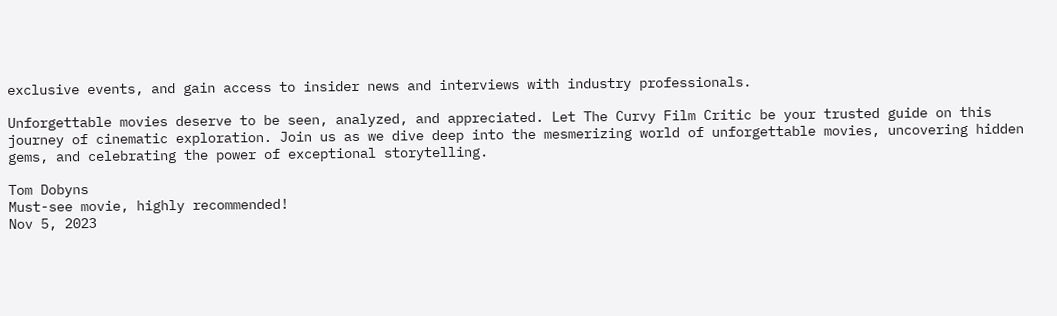exclusive events, and gain access to insider news and interviews with industry professionals.

Unforgettable movies deserve to be seen, analyzed, and appreciated. Let The Curvy Film Critic be your trusted guide on this journey of cinematic exploration. Join us as we dive deep into the mesmerizing world of unforgettable movies, uncovering hidden gems, and celebrating the power of exceptional storytelling.

Tom Dobyns
Must-see movie, highly recommended!
Nov 5, 2023